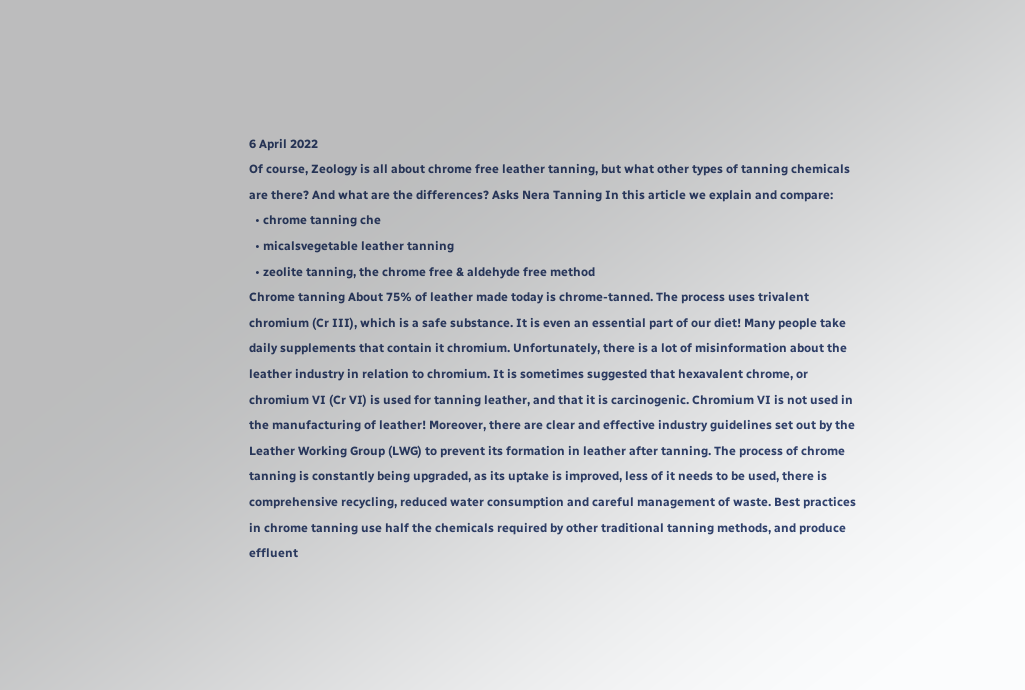6 April 2022
Of course, Zeology is all about chrome free leather tanning, but what other types of tanning chemicals are there? And what are the differences? Asks Nera Tanning In this article we explain and compare:
  • chrome tanning che
  • micalsvegetable leather tanning
  • zeolite tanning, the chrome free & aldehyde free method
Chrome tanning About 75% of leather made today is chrome-tanned. The process uses trivalent chromium (Cr III), which is a safe substance. It is even an essential part of our diet! Many people take daily supplements that contain it chromium. Unfortunately, there is a lot of misinformation about the leather industry in relation to chromium. It is sometimes suggested that hexavalent chrome, or chromium VI (Cr VI) is used for tanning leather, and that it is carcinogenic. Chromium VI is not used in the manufacturing of leather! Moreover, there are clear and effective industry guidelines set out by the Leather Working Group (LWG) to prevent its formation in leather after tanning. The process of chrome tanning is constantly being upgraded, as its uptake is improved, less of it needs to be used, there is comprehensive recycling, reduced water consumption and careful management of waste. Best practices in chrome tanning use half the chemicals required by other traditional tanning methods, and produce effluent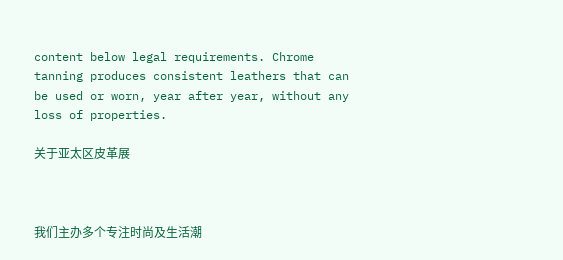content below legal requirements. Chrome tanning produces consistent leathers that can be used or worn, year after year, without any loss of properties.

关于亚太区皮革展



我们主办多个专注时尚及生活潮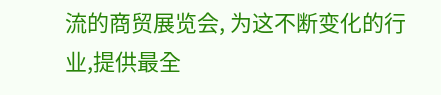流的商贸展览会, 为这不断变化的行业,提供最全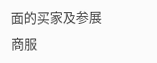面的买家及参展商服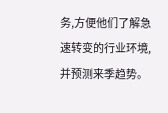务,方便他们了解急速转变的行业环境,并预测来季趋势。